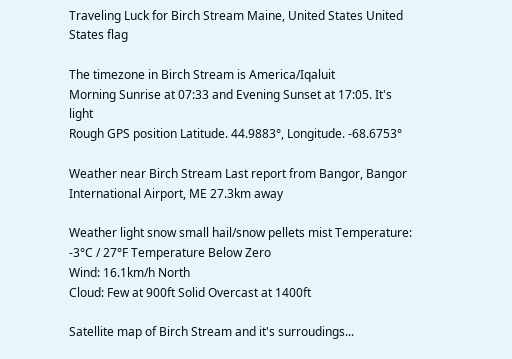Traveling Luck for Birch Stream Maine, United States United States flag

The timezone in Birch Stream is America/Iqaluit
Morning Sunrise at 07:33 and Evening Sunset at 17:05. It's light
Rough GPS position Latitude. 44.9883°, Longitude. -68.6753°

Weather near Birch Stream Last report from Bangor, Bangor International Airport, ME 27.3km away

Weather light snow small hail/snow pellets mist Temperature: -3°C / 27°F Temperature Below Zero
Wind: 16.1km/h North
Cloud: Few at 900ft Solid Overcast at 1400ft

Satellite map of Birch Stream and it's surroudings...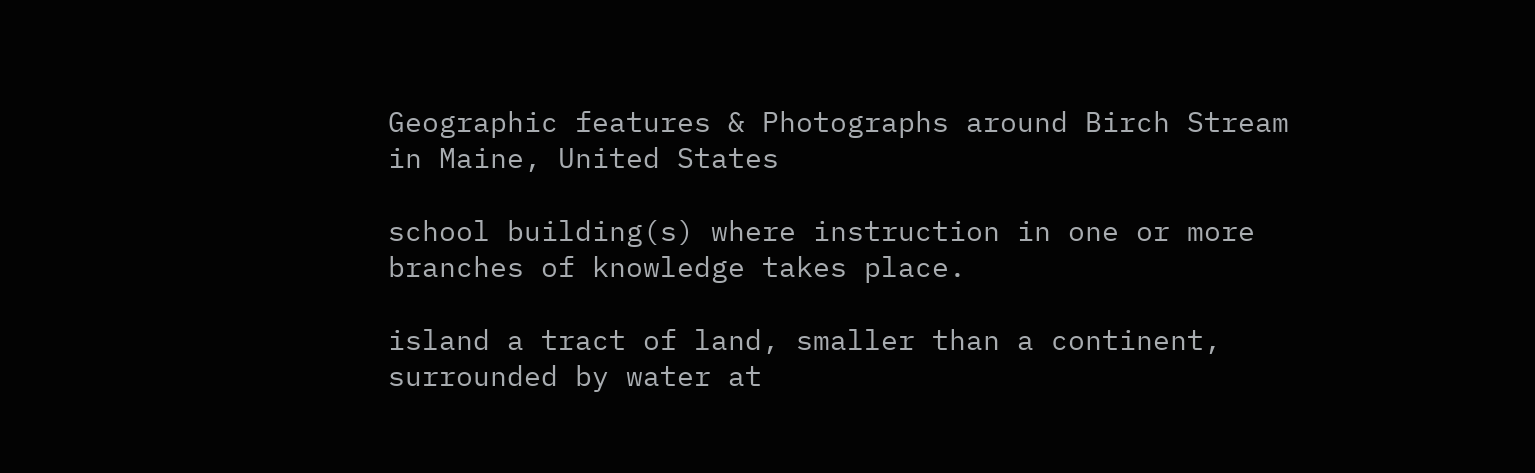Geographic features & Photographs around Birch Stream in Maine, United States

school building(s) where instruction in one or more branches of knowledge takes place.

island a tract of land, smaller than a continent, surrounded by water at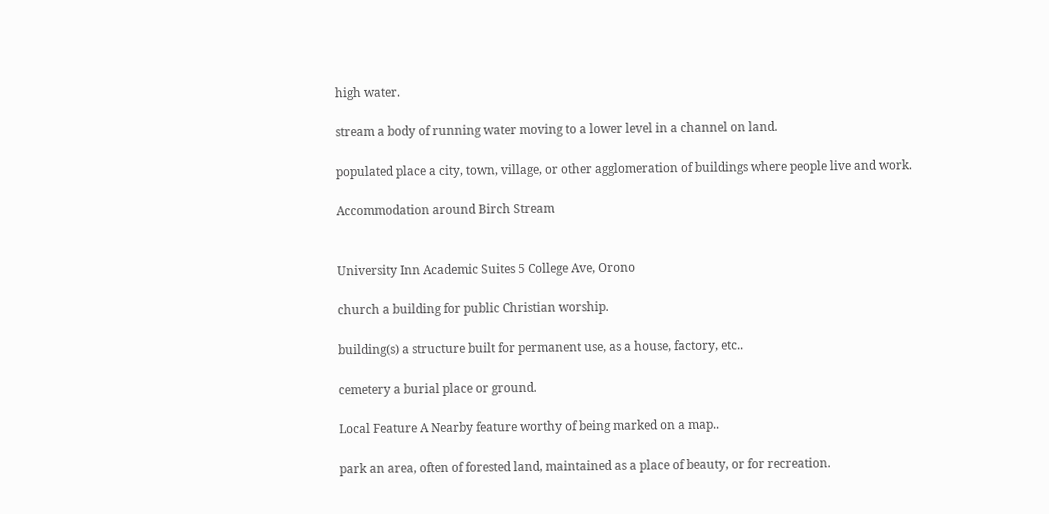high water.

stream a body of running water moving to a lower level in a channel on land.

populated place a city, town, village, or other agglomeration of buildings where people live and work.

Accommodation around Birch Stream


University Inn Academic Suites 5 College Ave, Orono

church a building for public Christian worship.

building(s) a structure built for permanent use, as a house, factory, etc..

cemetery a burial place or ground.

Local Feature A Nearby feature worthy of being marked on a map..

park an area, often of forested land, maintained as a place of beauty, or for recreation.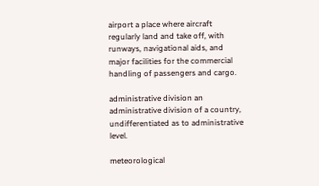airport a place where aircraft regularly land and take off, with runways, navigational aids, and major facilities for the commercial handling of passengers and cargo.

administrative division an administrative division of a country, undifferentiated as to administrative level.

meteorological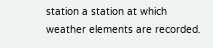station a station at which weather elements are recorded.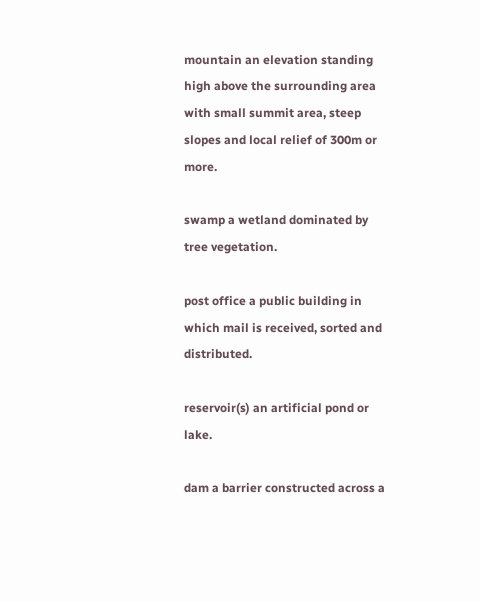mountain an elevation standing high above the surrounding area with small summit area, steep slopes and local relief of 300m or more.

swamp a wetland dominated by tree vegetation.

post office a public building in which mail is received, sorted and distributed.

reservoir(s) an artificial pond or lake.

dam a barrier constructed across a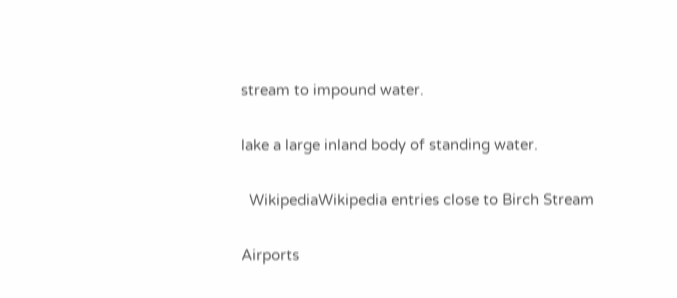stream to impound water.

lake a large inland body of standing water.

  WikipediaWikipedia entries close to Birch Stream

Airports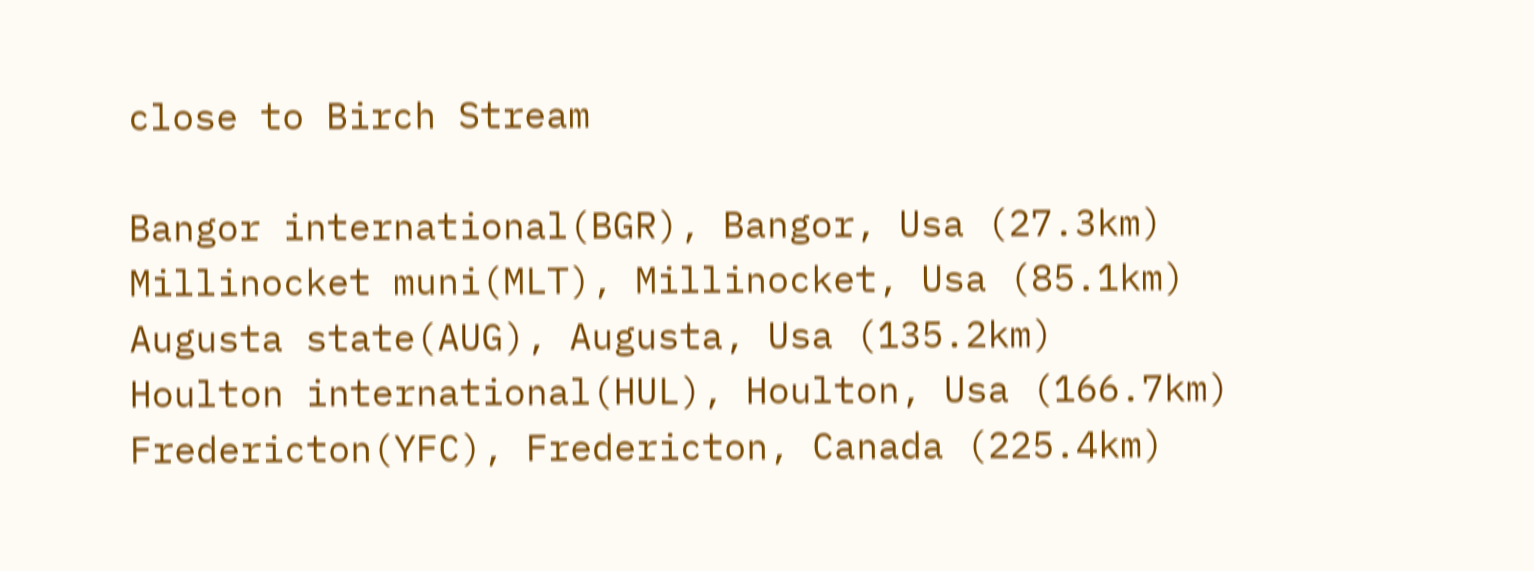close to Birch Stream

Bangor international(BGR), Bangor, Usa (27.3km)
Millinocket muni(MLT), Millinocket, Usa (85.1km)
Augusta state(AUG), Augusta, Usa (135.2km)
Houlton international(HUL), Houlton, Usa (166.7km)
Fredericton(YFC), Fredericton, Canada (225.4km)